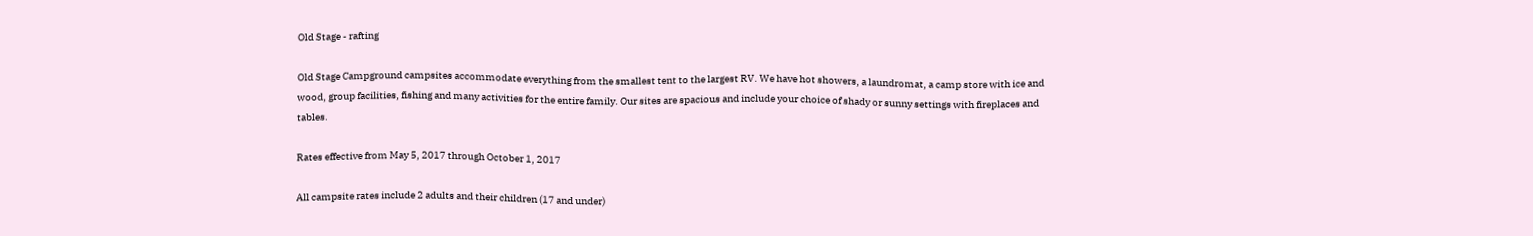Old Stage - rafting

Old Stage Campground campsites accommodate everything from the smallest tent to the largest RV. We have hot showers, a laundromat, a camp store with ice and wood, group facilities, fishing and many activities for the entire family. Our sites are spacious and include your choice of shady or sunny settings with fireplaces and tables.

Rates effective from May 5, 2017 through October 1, 2017

All campsite rates include 2 adults and their children (17 and under)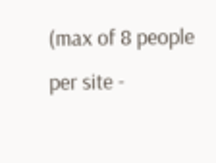(max of 8 people per site -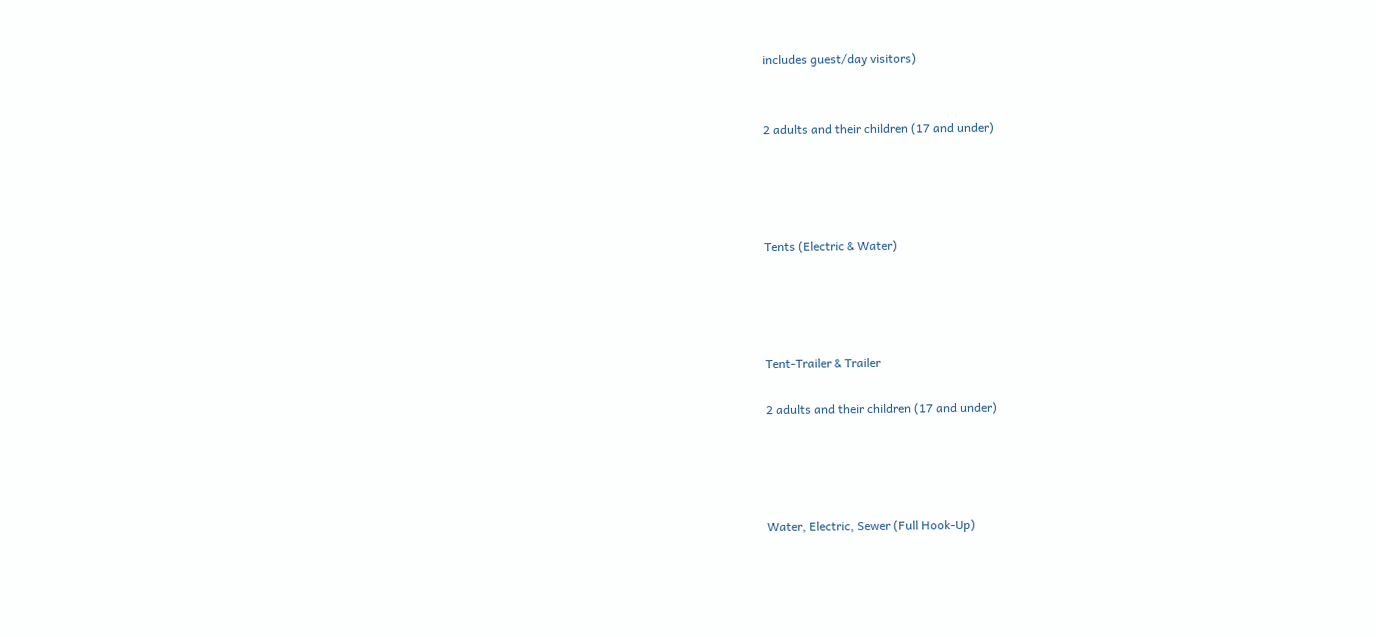includes guest/day visitors)


2 adults and their children (17 and under)




Tents (Electric & Water)




Tent-Trailer & Trailer

2 adults and their children (17 and under)




Water, Electric, Sewer (Full Hook-Up)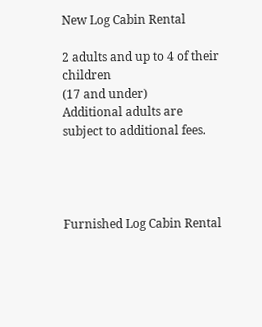New Log Cabin Rental

2 adults and up to 4 of their children
(17 and under)
Additional adults are subject to additional fees.




Furnished Log Cabin Rental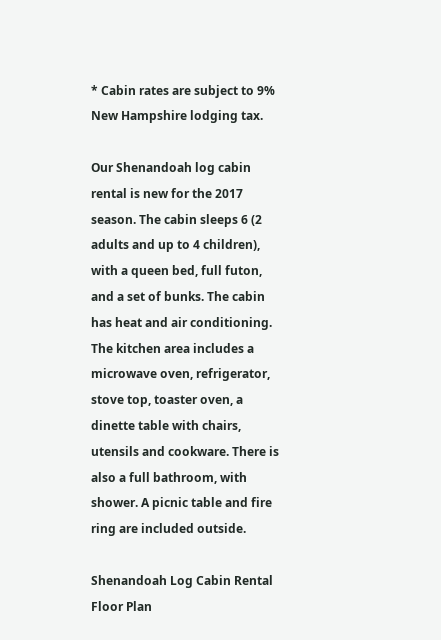* Cabin rates are subject to 9% New Hampshire lodging tax.

Our Shenandoah log cabin rental is new for the 2017 season. The cabin sleeps 6 (2 adults and up to 4 children), with a queen bed, full futon, and a set of bunks. The cabin has heat and air conditioning. The kitchen area includes a microwave oven, refrigerator, stove top, toaster oven, a dinette table with chairs, utensils and cookware. There is also a full bathroom, with shower. A picnic table and fire ring are included outside.

Shenandoah Log Cabin Rental Floor Plan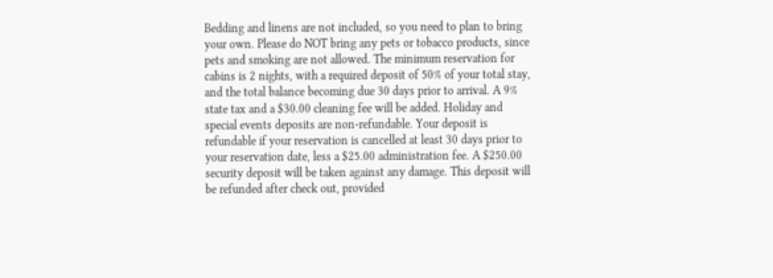Bedding and linens are not included, so you need to plan to bring your own. Please do NOT bring any pets or tobacco products, since pets and smoking are not allowed. The minimum reservation for cabins is 2 nights, with a required deposit of 50% of your total stay, and the total balance becoming due 30 days prior to arrival. A 9% state tax and a $30.00 cleaning fee will be added. Holiday and special events deposits are non-refundable. Your deposit is refundable if your reservation is cancelled at least 30 days prior to your reservation date, less a $25.00 administration fee. A $250.00 security deposit will be taken against any damage. This deposit will be refunded after check out, provided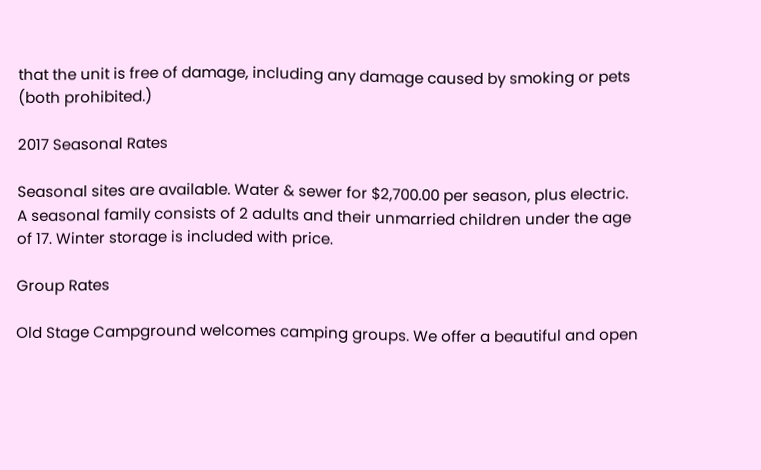that the unit is free of damage, including any damage caused by smoking or pets (both prohibited.)

2017 Seasonal Rates

Seasonal sites are available. Water & sewer for $2,700.00 per season, plus electric. A seasonal family consists of 2 adults and their unmarried children under the age of 17. Winter storage is included with price.

Group Rates

Old Stage Campground welcomes camping groups. We offer a beautiful and open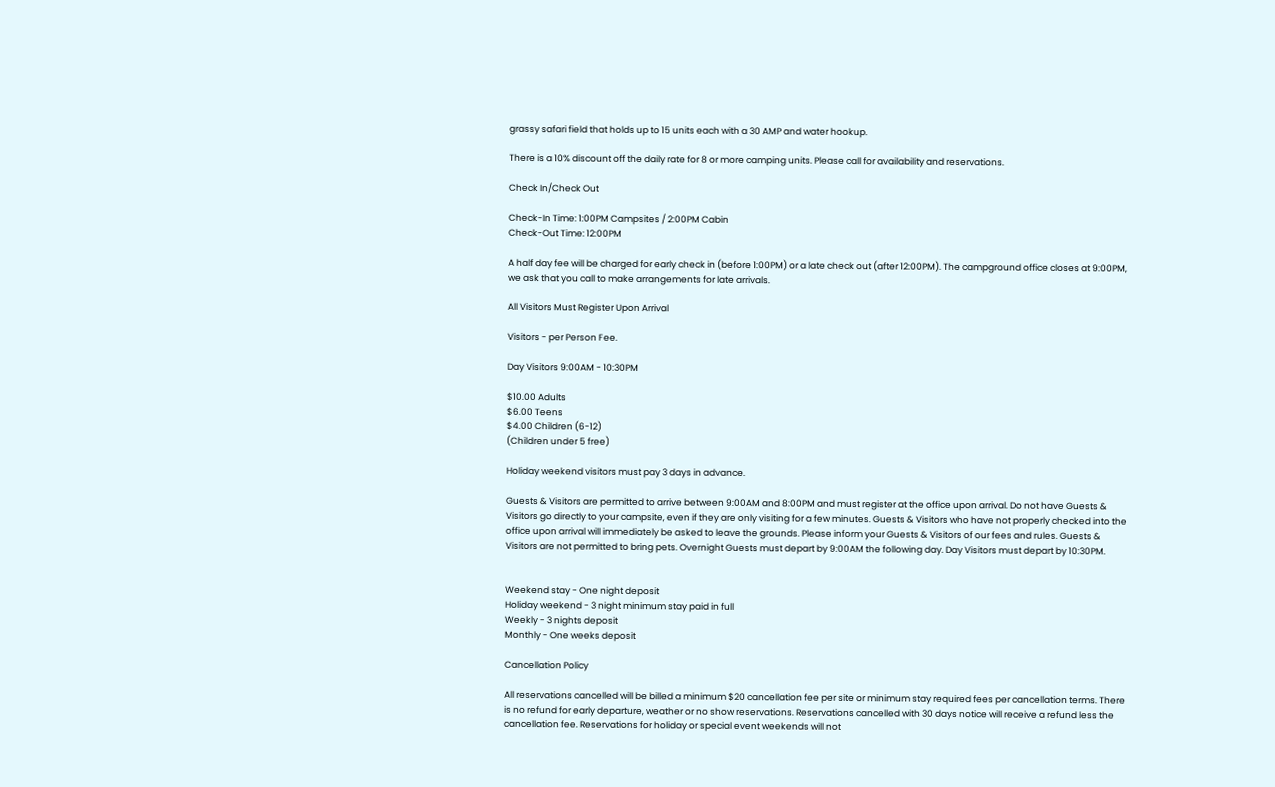grassy safari field that holds up to 15 units each with a 30 AMP and water hookup.

There is a 10% discount off the daily rate for 8 or more camping units. Please call for availability and reservations.

Check In/Check Out

Check-In Time: 1:00PM Campsites / 2:00PM Cabin
Check-Out Time: 12:00PM

A half day fee will be charged for early check in (before 1:00PM) or a late check out (after 12:00PM). The campground office closes at 9:00PM, we ask that you call to make arrangements for late arrivals.

All Visitors Must Register Upon Arrival

Visitors - per Person Fee.

Day Visitors 9:00AM - 10:30PM

$10.00 Adults
$6.00 Teens
$4.00 Children (6-12)
(Children under 5 free)

Holiday weekend visitors must pay 3 days in advance.

Guests & Visitors are permitted to arrive between 9:00AM and 8:00PM and must register at the office upon arrival. Do not have Guests & Visitors go directly to your campsite, even if they are only visiting for a few minutes. Guests & Visitors who have not properly checked into the office upon arrival will immediately be asked to leave the grounds. Please inform your Guests & Visitors of our fees and rules. Guests & Visitors are not permitted to bring pets. Overnight Guests must depart by 9:00AM the following day. Day Visitors must depart by 10:30PM.


Weekend stay - One night deposit
Holiday weekend - 3 night minimum stay paid in full
Weekly - 3 nights deposit
Monthly - One weeks deposit

Cancellation Policy

All reservations cancelled will be billed a minimum $20 cancellation fee per site or minimum stay required fees per cancellation terms. There is no refund for early departure, weather or no show reservations. Reservations cancelled with 30 days notice will receive a refund less the cancellation fee. Reservations for holiday or special event weekends will not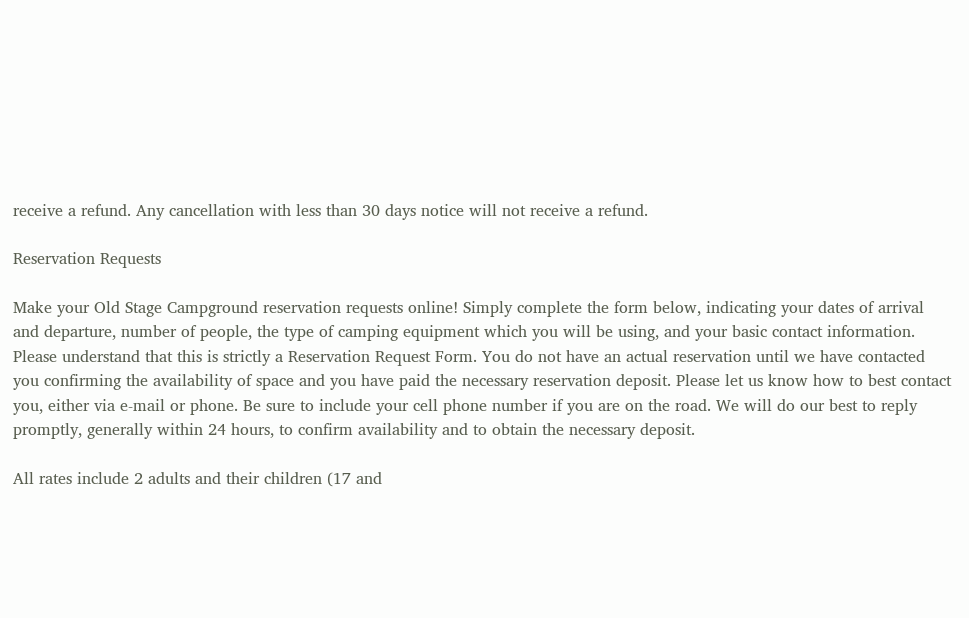receive a refund. Any cancellation with less than 30 days notice will not receive a refund.

Reservation Requests

Make your Old Stage Campground reservation requests online! Simply complete the form below, indicating your dates of arrival and departure, number of people, the type of camping equipment which you will be using, and your basic contact information. Please understand that this is strictly a Reservation Request Form. You do not have an actual reservation until we have contacted you confirming the availability of space and you have paid the necessary reservation deposit. Please let us know how to best contact you, either via e-mail or phone. Be sure to include your cell phone number if you are on the road. We will do our best to reply promptly, generally within 24 hours, to confirm availability and to obtain the necessary deposit.

All rates include 2 adults and their children (17 and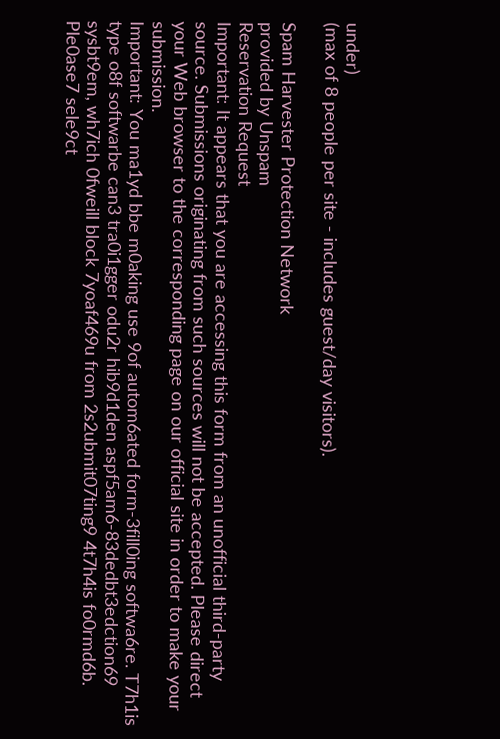under)
(max of 8 people per site - includes guest/day visitors).

Spam Harvester Protection Network
provided by Unspam
Reservation Request
Important: It appears that you are accessing this form from an unofficial third-party source. Submissions originating from such sources will not be accepted. Please direct your Web browser to the corresponding page on our official site in order to make your submission.
Important: You ma1yd bbe m0aking use 9of autom6ated form-3fill0ing softwa6re. T7h1is type o8f softwarbe can3 tra0i1gger odu2r hib9d1den aspf5am6-83dedbt3edction69 sysbt9em, wh7ich 0fweill block 7yoaf469u from 2s2ubmit07ting9 4t7h4is fo0rmd6b. Ple0ase7 sele9ct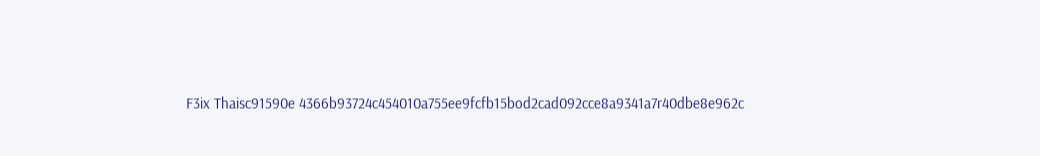F3ix Thaisc91590e 4366b93724c454010a755ee9fcfb15bod2cad092cce8a9341a7r40dbe8e962c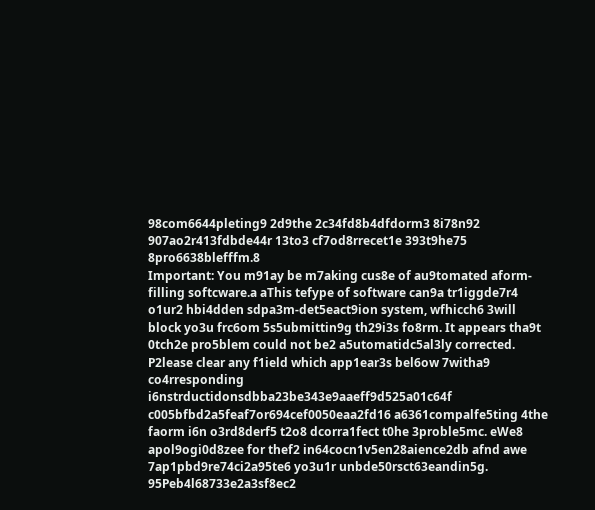98com6644pleting9 2d9the 2c34fd8b4dfdorm3 8i78n92 907ao2r413fdbde44r 13to3 cf7od8rrecet1e 393t9he75 8pro6638blefffm.8
Important: You m91ay be m7aking cus8e of au9tomated aform-filling softcware.a aThis tefype of software can9a tr1iggde7r4 o1ur2 hbi4dden sdpa3m-det5eact9ion system, wfhicch6 3will block yo3u frc6om 5s5ubmittin9g th29i3s fo8rm. It appears tha9t 0tch2e pro5blem could not be2 a5utomatidc5al3ly corrected. P2lease clear any f1ield which app1ear3s bel6ow 7witha9 co4rresponding i6nstrductidonsdbba23be343e9aaeff9d525a01c64f c005bfbd2a5feaf7or694cef0050eaa2fd16 a6361compalfe5ting 4the faorm i6n o3rd8derf5 t2o8 dcorra1fect t0he 3proble5mc. eWe8 apol9ogi0d8zee for thef2 in64cocn1v5en28aience2db afnd awe 7ap1pbd9re74ci2a95te6 yo3u1r unbde50rsct63eandin5g.
95Peb4l68733e2a3sf8ec2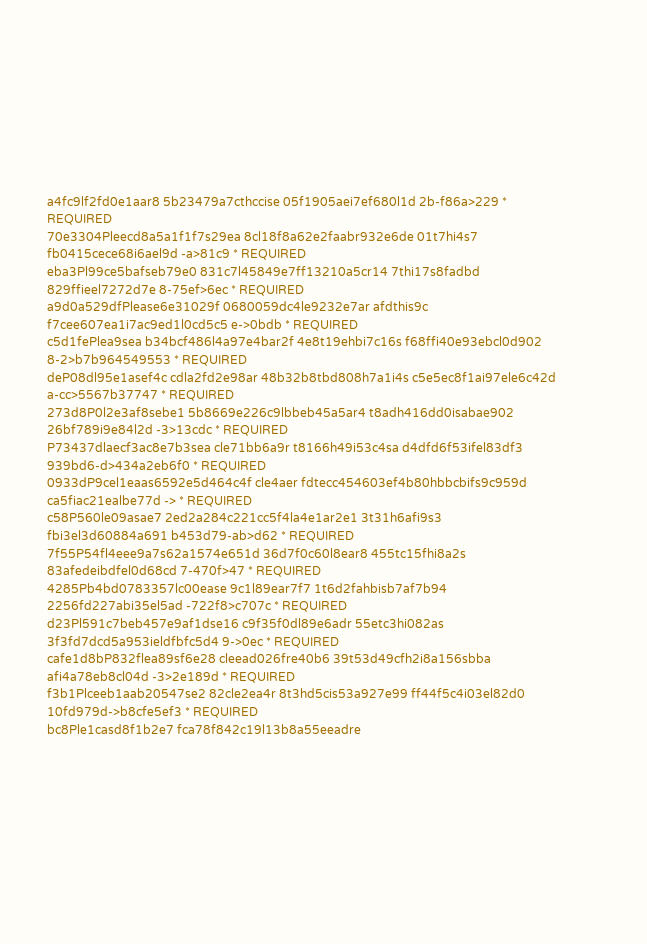a4fc9lf2fd0e1aar8 5b23479a7cthccise 05f1905aei7ef680l1d 2b-f86a>229 * REQUIRED
70e3304Pleecd8a5a1f1f7s29ea 8cl18f8a62e2faabr932e6de 01t7hi4s7 fb0415cece68i6ael9d -a>81c9 * REQUIRED
eba3Pl99ce5bafseb79e0 831c7l45849e7ff13210a5cr14 7thi17s8fadbd 829ffieel7272d7e 8-75ef>6ec * REQUIRED
a9d0a529dfPlease6e31029f 0680059dc4le9232e7ar afdthis9c f7cee607ea1i7ac9ed1l0cd5c5 e->0bdb * REQUIRED
c5d1fePlea9sea b34bcf486l4a97e4bar2f 4e8t19ehbi7c16s f68ffi40e93ebcl0d902 8-2>b7b964549553 * REQUIRED
deP08dl95e1asef4c cdla2fd2e98ar 48b32b8tbd808h7a1i4s c5e5ec8f1ai97ele6c42d a-cc>5567b37747 * REQUIRED
273d8P0l2e3af8sebe1 5b8669e226c9lbbeb45a5ar4 t8adh416dd0isabae902 26bf789i9e84l2d -3>13cdc * REQUIRED
P73437dlaecf3ac8e7b3sea cle71bb6a9r t8166h49i53c4sa d4dfd6f53ifel83df3 939bd6-d>434a2eb6f0 * REQUIRED
0933dP9cel1eaas6592e5d464c4f cle4aer fdtecc454603ef4b80hbbcbifs9c959d ca5fiac21ealbe77d -> * REQUIRED
c58P560le09asae7 2ed2a284c221cc5f4la4e1ar2e1 3t31h6afi9s3 fbi3el3d60884a691 b453d79-ab>d62 * REQUIRED
7f55P54fl4eee9a7s62a1574e651d 36d7f0c60l8ear8 455tc15fhi8a2s 83afedeibdfel0d68cd 7-470f>47 * REQUIRED
4285Pb4bd0783357lc00ease 9c1l89ear7f7 1t6d2fahbisb7af7b94 2256fd227abi35el5ad -722f8>c707c * REQUIRED
d23Pl591c7beb457e9af1dse16 c9f35f0dl89e6adr 55etc3hi082as 3f3fd7dcd5a953ieldfbfc5d4 9->0ec * REQUIRED
cafe1d8bP832flea89sf6e28 cleead026fre40b6 39t53d49cfh2i8a156sbba afi4a78eb8cl04d -3>2e189d * REQUIRED
f3b1Plceeb1aab20547se2 82cle2ea4r 8t3hd5cis53a927e99 ff44f5c4i03el82d0 10fd979d->b8cfe5ef3 * REQUIRED
bc8Ple1casd8f1b2e7 fca78f842c19l13b8a55eeadre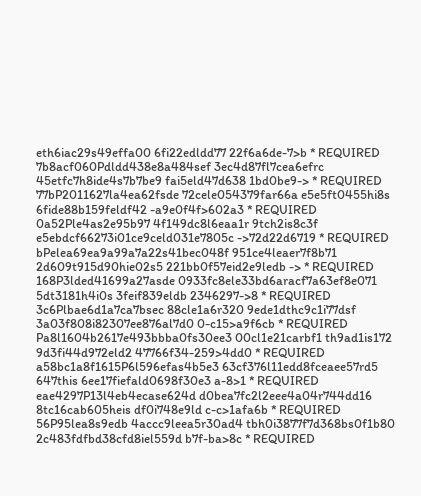eth6iac29s49effa00 6fi22edldd77 22f6a6de-7>b * REQUIRED
7b8acf060Pdldd438e8a484sef 3ec4d87fl7cea6efrc 45etfc7h8ide4s7b7be9 fai5eld47d638 1bd0be9-> * REQUIRED
77bP2011627la4ea62fsde 72cele054379far66a e5e5ft0455hi8s 6fide88b159feldf42 -a9e0f4f>602a3 * REQUIRED
0a52Ple4as2e95b97 4f149dc8l6eaa1r 9tch2is8c3f e5ebdcf66273i01ce9celd031e7805c ->72d22d6719 * REQUIRED
bPelea69ea9a99a7a22s41bec048f 951ce4leaer7f8b71 2d609t915d90hie02s5 221bb0f57eid2e9ledb -> * REQUIRED
168P3lded41699a27asde 0933fc8ele33bd6aracf7a63ef8e071 5dt3181h4i0s 3feif839eldb 2346297->8 * REQUIRED
3c6Plbae6d1a7ca7bsec 88cle1a6r320 9ede1dthc9c1i77dsf 3a03f808i82307ee876al7d0 0-c15>a9f6cb * REQUIRED
Pa8l1604b2617e493bbba0fs30ee3 00cl1e21carbf1 th9ad1is172 9d3fi44d972eld2 47766f34-259>4dd0 * REQUIRED
a58bc1a8f1615P6l596efas4b5e3 63cf376l11edd8fceaee57rd5 647this 6ee17fiefald0698f30e3 a-8>1 * REQUIRED
eae4297P13l4eb4ecase624d d0bea7fc2l2eee4a04r744dd16 8tc16cab605heis df0i748e9ld c-c>1afa6b * REQUIRED
56P95lea8s9edb 4accc9leea5r30ad4 tbh0i3877f7d368bs0f1b80 2c483fdfbd38cfd8iel559d b7f-ba>8c * REQUIRED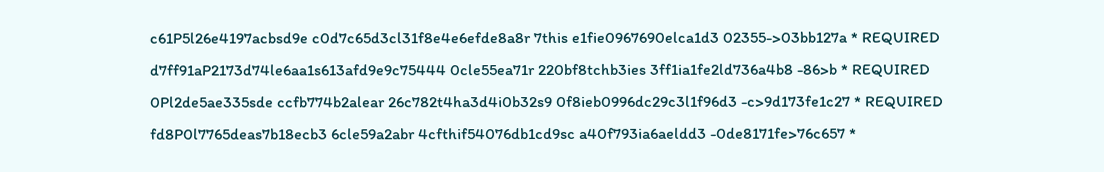c61P5l26e4197acbsd9e c0d7c65d3cl31f8e4e6efde8a8r 7this e1fie0967690elca1d3 02355->03bb127a * REQUIRED
d7ff91aP2173d74le6aa1s613afd9e9c75444 0cle55ea71r 220bf8tchb3ies 3ff1ia1fe2ld736a4b8 -86>b * REQUIRED
0Pl2de5ae335sde ccfb774b2alear 26c782t4ha3d4i0b32s9 0f8ieb0996dc29c3l1f96d3 -c>9d173fe1c27 * REQUIRED
fd8P0l7765deas7b18ecb3 6cle59a2abr 4cfthif54076db1cd9sc a40f793ia6aeldd3 -0de8171fe>76c657 *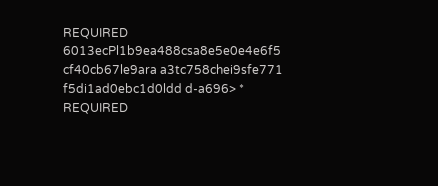REQUIRED
6013ecPl1b9ea488csa8e5e0e4e6f5 cf40cb67le9ara a3tc758chei9sfe771 f5di1ad0ebc1d0ldd d-a696> * REQUIRED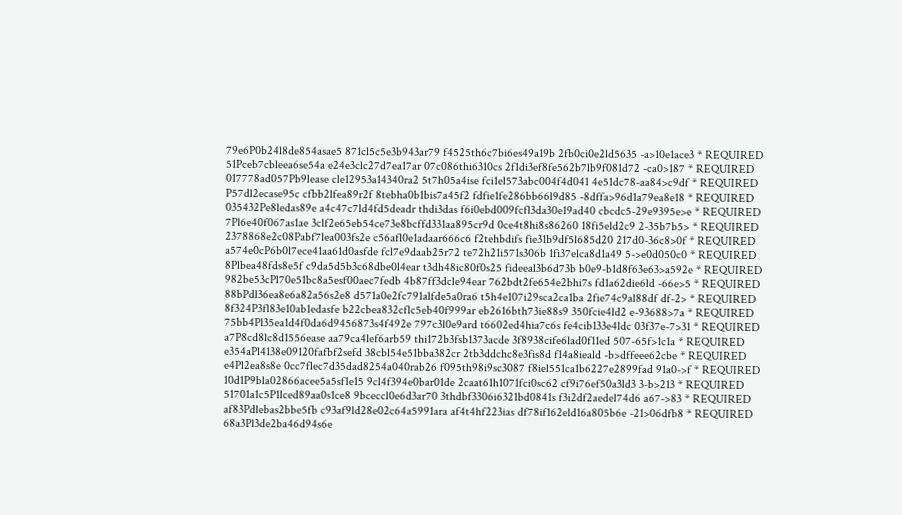79e6P0b24l8de854asae5 871cl5c5e3b943ar79 f4525th6c7bi6es49a19b 2fb0ci0e2ld5635 -a>10e1ace3 * REQUIRED
51Pceb7cbleea6se54a e24e3clc27d7ea17ar 07c086thi6310cs 2f1di3ef8fe562b7lb9f081d72 -ca0>187 * REQUIRED
017778ad057Pb9lease cle12953a14340ra2 5t7h05a4ise fci1el573abc004f4d041 4e51dc78-aa84>c9df * REQUIRED
P57dl2ecase95c cfbb2lfea89r2f 8tebha0b1bis7a45f2 fdfie1fe286bb66l9d85 -8dffa>96d1a79ea8e18 * REQUIRED
035432Pe8ledas89e a4c47c7ld4fd5deadr thdi3das f6i0ebd009fcfl3da30e19ad40 cbcdc5-29e9395e>e * REQUIRED
7Pl6e40f067as1ae 3clf2e65eb54ce73e8bcffd331aa895cr9d 0ce4t8hi8s86260 18fi5eld2c9 2-35b7b5> * REQUIRED
2378868e2c08Pabf7lea003fs2e c56afl0e1adaar666c6 f2tehbdifs fie31b9df5l685d20 217d0-36c8>0f * REQUIRED
a574e0cP6b0l7ece41aa61d0asfde fcl7e9daab25r72 te72h21i571s306b 1fi37elca8d1a49 5->e0d050c0 * REQUIRED
8Plbea48fds8e5f c9da5d5b3c68dbe0l4ear t3dh48ic80f0s25 fideeal3b6d73b b0e9-b1d8f63e63>a592e * REQUIRED
982be53cPl70e51bc8a5esf00aec7fedb 4b87ff3dcle94ear 762bdt2fe654e2bhi7s fd1a62die6ld -66e>5 * REQUIRED
88bPdl36ea8e6a82a56s2e8 d571a0e2fc791alfde5a0ra6 t5h4e107i29sca2ca1ba 2fie74c9al88df df-2> * REQUIRED
8f324P3fl83e10ab1edasfe b22cbea832cflc5eb40f999ar eb2616bth73ie88s9 350fcie4ld2 e-93688>7a * REQUIRED
75bb4Pl35ea1d4f0da6d9456873s4f492e 797c3l0e9ard t6602ed4hia7c6s fe4cib133e4ldc 03f37e-7>31 * REQUIRED
a7P8cd8lc8d1556ease aa79ca4lef6arb59 thi172b3fsb1373acde 3f8938cife6lad0f11ed 507-65f>1c1a * REQUIRED
e354aPl4138e09120fafbf2sefd 38cbl54e51bba382cr 2tb3ddchc8e3fis8d f14a8ieald -b>dffeee62cbe * REQUIRED
e4Pl2ea8s8e 0cc7flec7d35dad8254a040rab26 f095th98i9sc3087 f8iel551ca1b6227e2899fad 91a0->f * REQUIRED
10d1P9bla02866acee5a5sf1e15 9cl4f394e0bar01de 2caat61h1071fci0sc62 cf9i76ef50a3ld3 3-b>213 * REQUIRED
51701a1c5P1lced89aa0s1ce8 9bceccl0e6d3ar70 3thdbf3306i6321bd0841s f3i2df2aedel74d6 a67->83 * REQUIRED
af83Pdlebas2bbe5fb c93af9ld28e02c64a5991ara af4t4hf223ias df78if162eld16a805b6e -21>06dfb8 * REQUIRED
68a3Pl3de2ba46d94s6e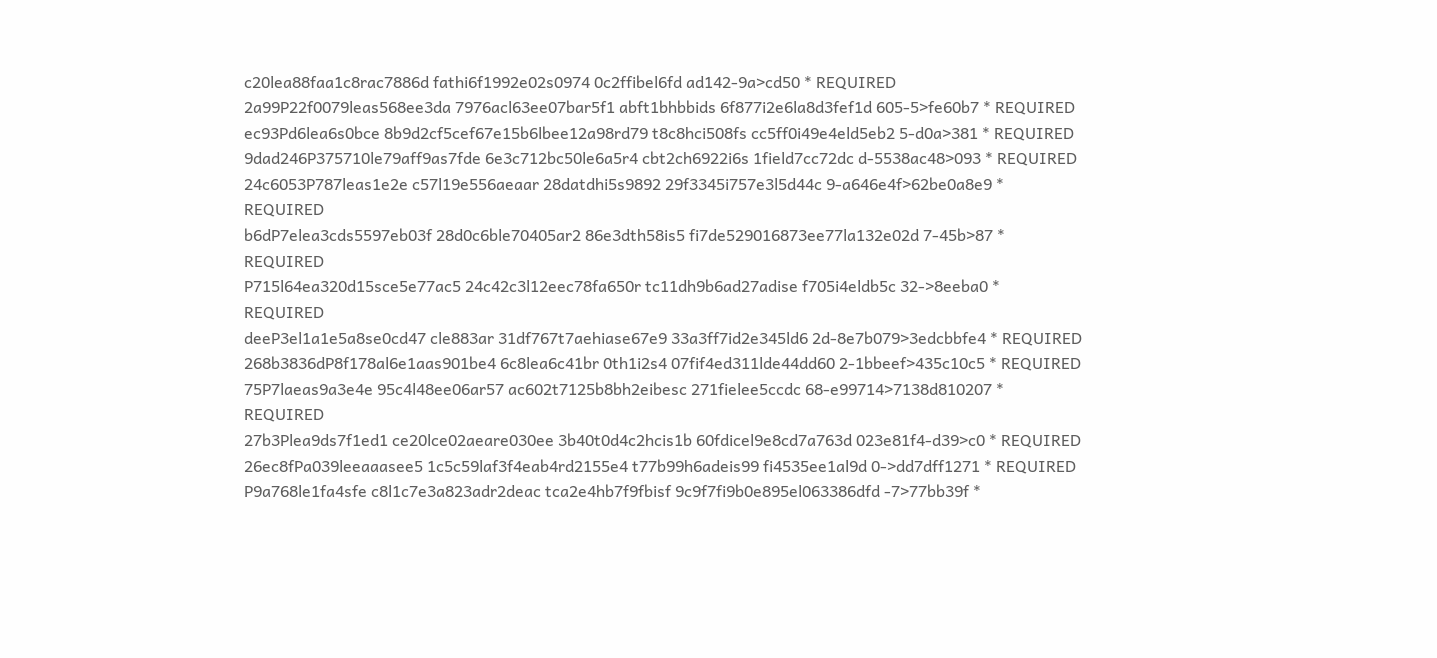c20lea88faa1c8rac7886d fathi6f1992e02s0974 0c2ffibel6fd ad142-9a>cd50 * REQUIRED
2a99P22f0079leas568ee3da 7976acl63ee07bar5f1 abft1bhbbids 6f877i2e6la8d3fef1d 605-5>fe60b7 * REQUIRED
ec93Pd6lea6s0bce 8b9d2cf5cef67e15b6lbee12a98rd79 t8c8hci508fs cc5ff0i49e4eld5eb2 5-d0a>381 * REQUIRED
9dad246P375710le79aff9as7fde 6e3c712bc50le6a5r4 cbt2ch6922i6s 1field7cc72dc d-5538ac48>093 * REQUIRED
24c6053P787leas1e2e c57l19e556aeaar 28datdhi5s9892 29f3345i757e3l5d44c 9-a646e4f>62be0a8e9 * REQUIRED
b6dP7elea3cds5597eb03f 28d0c6ble70405ar2 86e3dth58is5 fi7de529016873ee77la132e02d 7-45b>87 * REQUIRED
P715l64ea320d15sce5e77ac5 24c42c3l12eec78fa650r tc11dh9b6ad27adise f705i4eldb5c 32->8eeba0 * REQUIRED
deeP3el1a1e5a8se0cd47 cle883ar 31df767t7aehiase67e9 33a3ff7id2e345ld6 2d-8e7b079>3edcbbfe4 * REQUIRED
268b3836dP8f178al6e1aas901be4 6c8lea6c41br 0th1i2s4 07fif4ed311lde44dd60 2-1bbeef>435c10c5 * REQUIRED
75P7laeas9a3e4e 95c4l48ee06ar57 ac602t7125b8bh2eibesc 271fielee5ccdc 68-e99714>7138d810207 * REQUIRED
27b3Plea9ds7f1ed1 ce20lce02aeare030ee 3b40t0d4c2hcis1b 60fdicel9e8cd7a763d 023e81f4-d39>c0 * REQUIRED
26ec8fPa039leeaaasee5 1c5c59laf3f4eab4rd2155e4 t77b99h6adeis99 fi4535ee1al9d 0->dd7dff1271 * REQUIRED
P9a768le1fa4sfe c8l1c7e3a823adr2deac tca2e4hb7f9fbisf 9c9f7fi9b0e895el063386dfd -7>77bb39f *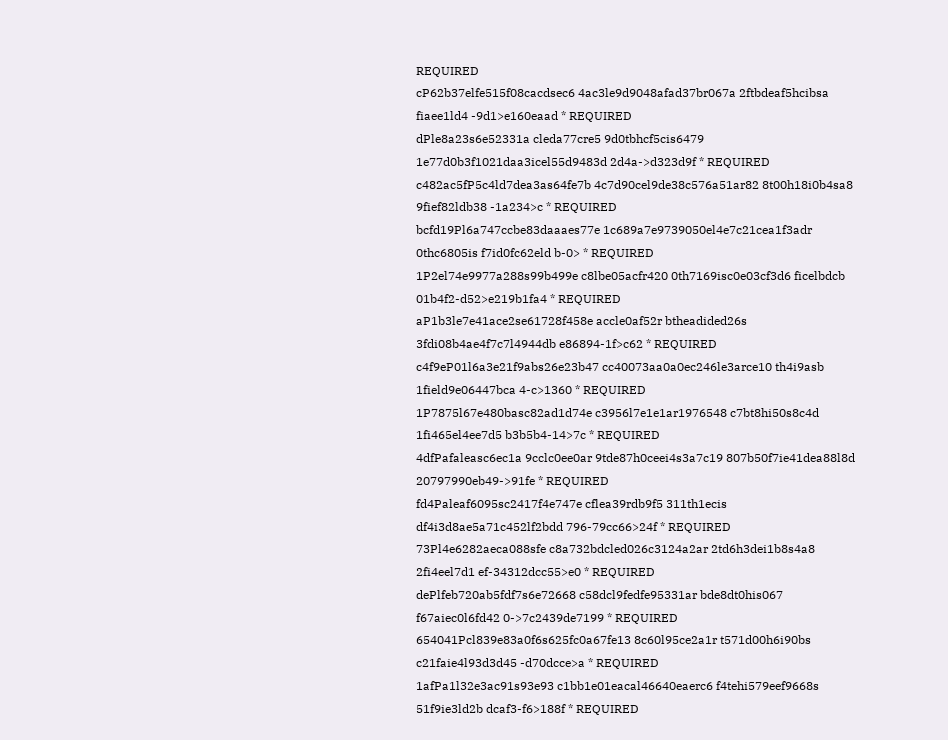REQUIRED
cP62b37elfe515f08cacdsec6 4ac3le9d9048afad37br067a 2ftbdeaf5hcibsa fiaee1ld4 -9d1>e160eaad * REQUIRED
dPle8a23s6e52331a cleda77cre5 9d0tbhcf5cis6479 1e77d0b3f1021daa3icel55d9483d 2d4a->d323d9f * REQUIRED
c482ac5fP5c4ld7dea3as64fe7b 4c7d90cel9de38c576a51ar82 8t00h18i0b4sa8 9fief82ldb38 -1a234>c * REQUIRED
bcfd19Pl6a747ccbe83daaaes77e 1c689a7e9739050el4e7c21cea1f3adr 0thc6805is f7id0fc62eld b-0> * REQUIRED
1P2el74e9977a288s99b499e c8lbe05acfr420 0th7169isc0e03cf3d6 ficelbdcb 01b4f2-d52>e219b1fa4 * REQUIRED
aP1b3le7e41ace2se61728f458e accle0af52r btheadided26s 3fdi08b4ae4f7c7l4944db e86894-1f>c62 * REQUIRED
c4f9eP01l6a3e21f9abs26e23b47 cc40073aa0a0ec246le3arce10 th4i9asb 1field9e06447bca 4-c>1360 * REQUIRED
1P7875l67e480basc82ad1d74e c3956l7e1e1ar1976548 c7bt8hi50s8c4d 1fi465el4ee7d5 b3b5b4-14>7c * REQUIRED
4dfPafaleasc6ec1a 9cclc0ee0ar 9tde87h0ceei4s3a7c19 807b50f7ie41dea88l8d 20797990eb49->91fe * REQUIRED
fd4Paleaf6095sc2417f4e747e cflea39rdb9f5 311th1ecis df4i3d8ae5a71c452lf2bdd 796-79cc66>24f * REQUIRED
73Pl4e6282aeca088sfe c8a732bdcled026c3124a2ar 2td6h3dei1b8s4a8 2fi4eel7d1 ef-34312dcc55>e0 * REQUIRED
dePlfeb720ab5fdf7s6e72668 c58dcl9fedfe95331ar bde8dt0his067 f67aiec0l6fd42 0->7c2439de7199 * REQUIRED
654041Pcl839e83a0f6s625fc0a67fe13 8c60l95ce2a1r t571d00h6i90bs c21faie4l93d3d45 -d70dcce>a * REQUIRED
1afPa1l32e3ac91s93e93 c1bb1e01eacal46640eaerc6 f4tehi579eef9668s 51f9ie3ld2b dcaf3-f6>188f * REQUIRED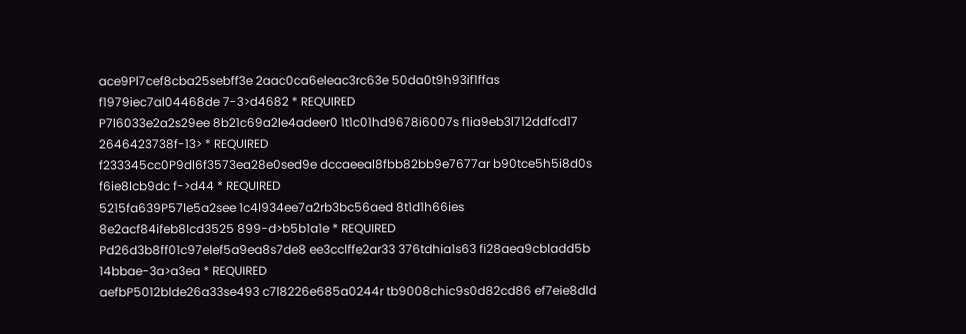ace9Pl7cef8cba25sebff3e 2aac0ca6eleac3rc63e 50da0t9h93if1ffas f1979iec7al04468de 7-3>d4682 * REQUIRED
P7l6033e2a2s29ee 8b21c69a2le4adeer0 1t1c01hd9678i6007s f1ia9eb3l712ddfcd17 2646423738f-13> * REQUIRED
f233345cc0P9dl6f3573ea28e0sed9e dccaeeal8fbb82bb9e7677ar b90tce5h5i8d0s f6ie8lcb9dc f->d44 * REQUIRED
5215fa639P57le5a2see 1c4l934ee7a2rb3bc56aed 8t1d1h66ies 8e2acf84ifeb8lcd3525 899-d>b5b1a1e * REQUIRED
Pd26d3b8ff01c97elef5a9ea8s7de8 ee3cclffe2ar33 376tdhia1s63 fi28aea9cbladd5b 14bbae-3a>a3ea * REQUIRED
aefbP5012blde26a33se493 c7l8226e685a0244r tb9008chic9s0d82cd86 ef7eie8dld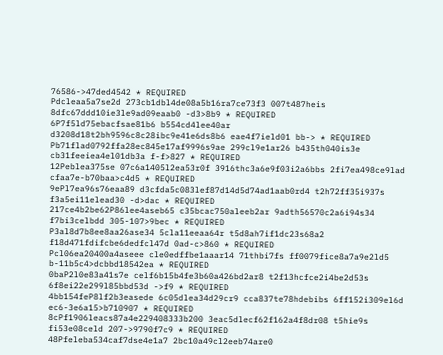76586->47ded4542 * REQUIRED
Pdcleaa5a7se2d 273cb1dbl4de08a5b16ra7ce73f3 007t487heis 8dfc67ddd10ie3le9ad09eaab0 -d3>8b9 * REQUIRED
6P7f5ld75ebacfsae81b6 b554cd4lee40ar d3208d18t2bh9596c8c28ibc9e41e6ds8b6 eae4f7ield01 bb-> * REQUIRED
Pb71flad0792ffa28ec845e17af9996s9ae 299cl9e1ar26 b435th040is3e cb31feeiea4el01db3a f-f>827 * REQUIRED
12Peblea375se 07c6a1405l2ea53r0f 3916thc3a6e9f03i2a6bbs 2fi7ea498ce9lad cfaa7e-b70baa>c4d5 * REQUIRED
9ePl7ea96s76eaa89 d3cfda5c083lef87d14d5d74ad1aab0rd4 t2h72ff35i937s f3a5ei11elead30 -d>dac * REQUIRED
217ce4b2be62P86lee4aseb65 c35bcac750aleeb2ar 9adth56570c2a6i94s34 f7bi3celbdd 305-107>9bec * REQUIRED
P3al8d7b8ee8aa26ase34 5cla11eeaa64r t5d8ah7if1dc23s68a2 f18d471fdifcbe6dedfcl47d 0ad-c>860 * REQUIRED
Pcl06ea20400a4aseee cle0edffbe1aaar14 71thbi7fs ff0079fice8a7a9e2ld5 b-11b5c4>dcbbd18542ea * REQUIRED
0baP2l0e83a41s7e celf6b15b4fe3b60a426bd2ar8 t2f13hcfce2i4be2d53s 6f8ei22e299l85bbd53d ->f9 * REQUIRED
4bb154feP8lf2b3easede 6c05dlea34d29cr9 cca837te78hdebibs 6ff152i309el6d ec6-3e6a15>b710907 * REQUIRED
8cPf1906leacs87a4e229408333b200 3eac5dlecf62f162a4f8dr08 t5hie9s fi53e08celd 207->9790f7c9 * REQUIRED
48Pfeleba534caf7dse4e1a7 2bc10a49cl2eeb74are0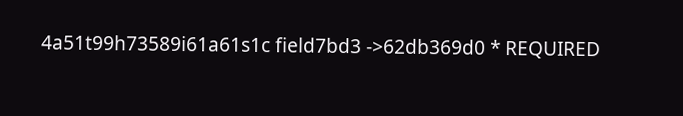4a51t99h73589i61a61s1c field7bd3 ->62db369d0 * REQUIRED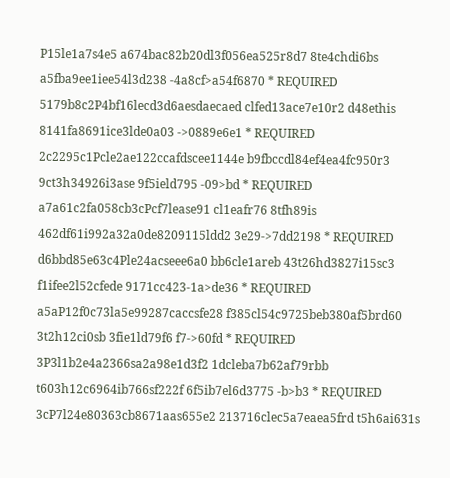P15le1a7s4e5 a674bac82b20dl3f056ea525r8d7 8te4chdi6bs a5fba9ee1iee54l3d238 -4a8cf>a54f6870 * REQUIRED
5179b8c2P4bf16lecd3d6aesdaecaed clfed13ace7e10r2 d48ethis 8141fa8691ice3lde0a03 ->0889e6e1 * REQUIRED
2c2295c1Pcle2ae122ccafdscee1144e b9fbccdl84ef4ea4fc950r3 9ct3h34926i3ase 9f5ield795 -09>bd * REQUIRED
a7a61c2fa058cb3cPcf7lease91 cl1eafr76 8tfh89is 462df61i992a32a0de8209115ldd2 3e29->7dd2198 * REQUIRED
d6bbd85e63c4Ple24acseee6a0 bb6cle1areb 43t26hd3827i15sc3 f1ifee2l52cfede 9171cc423-1a>de36 * REQUIRED
a5aP12f0c73la5e99287caccsfe28 f385cl54c9725beb380af5brd60 3t2h12ci0sb 3fie1ld79f6 f7->60fd * REQUIRED
3P3l1b2e4a2366sa2a98e1d3f2 1dcleba7b62af79rbb t603h12c6964ib766sf222f 6f5ib7el6d3775 -b>b3 * REQUIRED
3cP7l24e80363cb8671aas655e2 213716clec5a7eaea5frd t5h6ai631s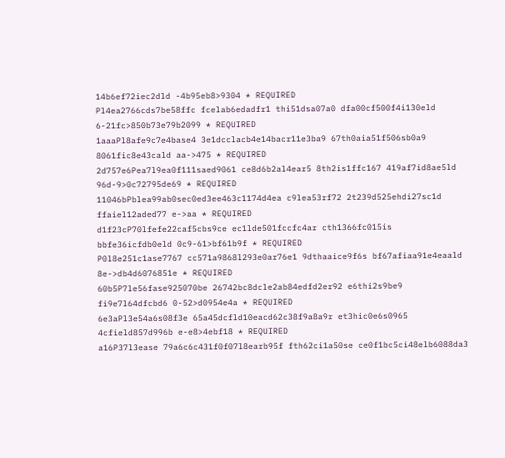14b6ef72iec2dld -4b95eb8>9304 * REQUIRED
Pl4ea2766cds7be58ffc fcelab6edadfr1 thi51dsa07a0 dfa00cf500f4i130eld 6-21fc>850b73e79b2099 * REQUIRED
1aaaPl8afe9c7e4base4 3e1dcclacb4e14bacr11e3ba9 67th0aia51f506sb0a9 8061fic8e43cald aa->475 * REQUIRED
2d757e6Pea7l9ea0f111saed9061 ce8d6b2al4ear5 8th2is1ffc167 419af7id8ae5ld 96d-9>0c72795de69 * REQUIRED
11046bPblea99ab0sec0ed3ee463c1174d4ea c9lea53rf72 2t239d525ehdi27sc1d ffaiel12aded77 e->aa * REQUIRED
d1f23cP70lfefe22caf5cbs9ce ec1lde501fccfc4ar cth1366fc015is bbfe36icfdb0eld 0c9-61>bf61b9f * REQUIRED
P0l8e251c1ase7767 cc571a9868l293e0ar76e1 9dthaaice9f6s bf67afiaa91e4eaald 8e->db4d6076851e * REQUIRED
60b5P7le56fase925070be 26742bc8dcle2ab84edfd2er92 e6thi2s9be9 fi9e7l64dfcbd6 0-52>d0954e4a * REQUIRED
6e3aPl3e54a6s08f3e 65a45dcfld10eacd62c38f9a8a9r et3hic0e6s0965 4cfield857d996b e-e8>4ebf18 * REQUIRED
a16P37l3ease 79a6c6c431f0f07l8earb95f fth62ci1a50se ce0f1bc5ci48elb6088da3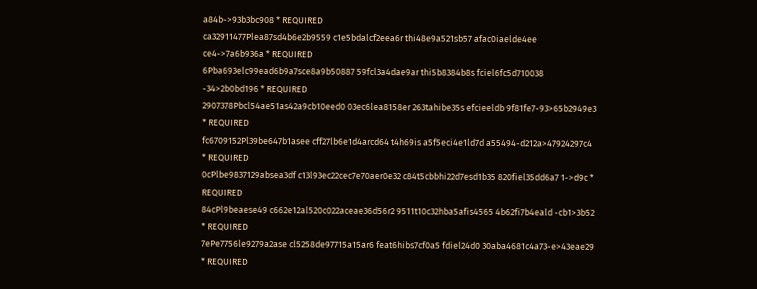a84b->93b3bc908 * REQUIRED
ca32911477Plea87sd4b6e2b9559 c1e5bdalcf2eea6r thi48e9a521sb57 afac0iaelde4ee ce4->7a6b936a * REQUIRED
6Pba693elc99ead6b9a7sce8a9b50887 59fcl3a4dae9ar thi5b8384b8s fciel6fc5d710038 -34>2b0bd196 * REQUIRED
2907378Pbcl54ae51as42a9cb10eed0 03ec6lea8158er 263tahibe35s efcieeldb 9f81fe7-93>65b2949e3 * REQUIRED
fc6709152Pl39be647b1asee cff27lb6e1d4arcd64 t4h69is a5f5eci4e1ld7d a55494-d212a>47924297c4 * REQUIRED
0cPlbe9837129absea3df c13l93ec22cec7e70aer0e32 c84t5cbbhi22d7esd1b35 820fiel35dd6a7 1->d9c * REQUIRED
84cPl9beaese49 c662e12al520c022aceae36d56r2 9511t10c32hba5afis4565 4b62fi7b4eald -cb1>3b52 * REQUIRED
7ePe7756le9279a2ase cl5258de97715a15ar6 feat6hibs7cf0a5 fdiel24d0 30aba4681c4a73-e>43eae29 * REQUIRED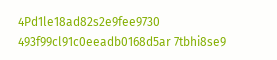4Pd1le18ad82s2e9fee9730 493f99cl91c0eeadb0168d5ar 7tbhi8se9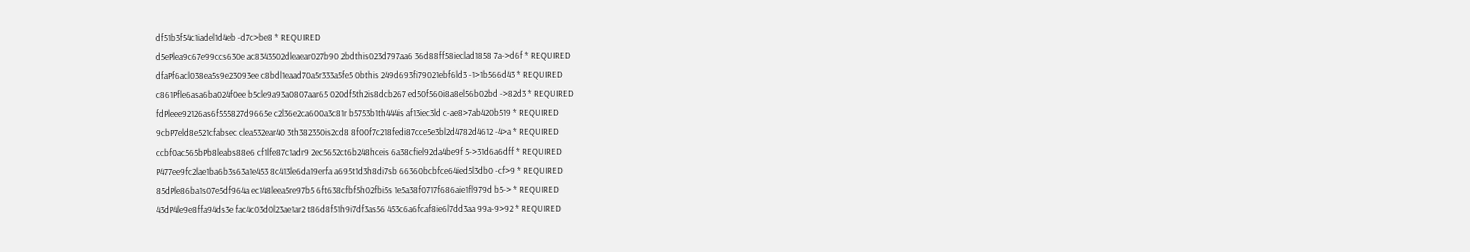df51b3f54c1iadel1d4eb -d7c>be8 * REQUIRED
d5ePlea9c67e99ccs630e ac8343502dleaear027b90 2bdthis023d797aa6 36d88ff58ieclad1858 7a->d6f * REQUIRED
dfaPf6acl038ea5s9e23093ee c8bdl1eaad70a5r333a5fe5 0bthis 249d693fi79021ebf6ld3 -1>1b566d43 * REQUIRED
c861Pfle6asa6ba024f0ee b5cle9a93a0807aar65 020df5th2is8dcb267 ed50f560i8a8el56b02bd ->82d3 * REQUIRED
fdPleee92126as6f555827d9665e c2l36e2ca600a3c81r b5753b1th444is af13iec3ld c-ae8>7ab420b519 * REQUIRED
9cbP7eld8e521cfabsec clea532ear40 3th382350is2cd8 8f00f7c218fedi87cce5e3bl2d4782d4612 -4>a * REQUIRED
ccbf0ac565bPb8leabs88e6 cf1lfe87c1adr9 2ec5652ct6b248hceis 6a38cfiel92da4be9f 5->31d6a6dff * REQUIRED
P477ee9fc2lae1ba6b3s63a1e453 8c413le6da19erfa a695t1d3h8di7sb 66360bcbfce64ied5l3db0 -cf>9 * REQUIRED
85dPle86ba1s07e5df964a ec148leea5re97b5 6ft638cfbf5h02fbi5s 1e5a38f0717f686aie1fl979d b5-> * REQUIRED
43dP4le9e8ffa94ds3e fac4c03d0l23ae1ar2 t86d8f51h9i7df3as56 453c6a6fcaf8ie6l7dd3aa 99a-9>92 * REQUIRED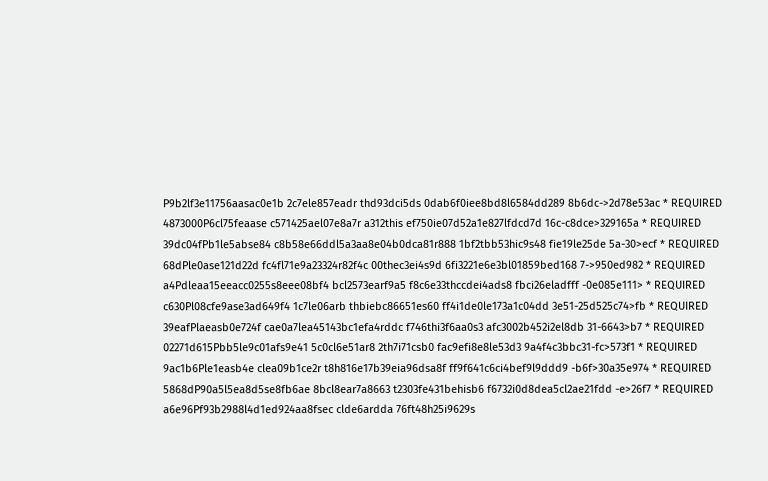P9b2lf3e11756aasac0e1b 2c7ele857eadr thd93dci5ds 0dab6f0iee8bd8l6584dd289 8b6dc->2d78e53ac * REQUIRED
4873000P6cl75feaase c571425ael07e8a7r a312this ef750ie07d52a1e827lfdcd7d 16c-c8dce>329165a * REQUIRED
39dc04fPb1le5abse84 c8b58e66ddl5a3aa8e04b0dca81r888 1bf2tbb53hic9s48 fie19le25de 5a-30>ecf * REQUIRED
68dPle0ase121d22d fc4fl71e9a23324r82f4c 00thec3ei4s9d 6fi3221e6e3bl01859bed168 7->950ed982 * REQUIRED
a4Pdleaa15eeacc0255s8eee08bf4 bcl2573earf9a5 f8c6e33thccdei4ads8 fbci26eladfff -0e085e111> * REQUIRED
c630Pl08cfe9ase3ad649f4 1c7le06arb thbiebc86651es60 ff4i1de0le173a1c04dd 3e51-25d525c74>fb * REQUIRED
39eafPlaeasb0e724f cae0a7lea45143bc1efa4rddc f746thi3f6aa0s3 afc3002b452i2el8db 31-6643>b7 * REQUIRED
02271d615Pbb5le9c01afs9e41 5c0cl6e51ar8 2th7i71csb0 fac9efi8e8le53d3 9a4f4c3bbc31-fc>573f1 * REQUIRED
9ac1b6Ple1easb4e clea09b1ce2r t8h816e17b39eia96dsa8f ff9f641c6ci4bef9l9ddd9 -b6f>30a35e974 * REQUIRED
5868dP90a5l5ea8d5se8fb6ae 8bcl8ear7a8663 t2303fe431behisb6 f6732i0d8dea5cl2ae21fdd -e>26f7 * REQUIRED
a6e96Pf93b2988l4d1ed924aa8fsec clde6ardda 76ft48h25i9629s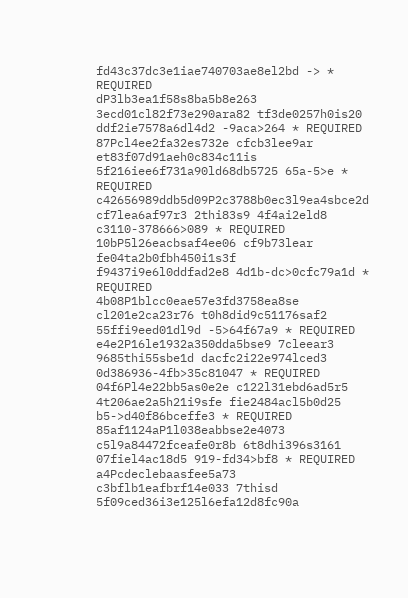fd43c37dc3e1iae740703ae8el2bd -> * REQUIRED
dP3lb3ea1f58s8ba5b8e263 3ecd01cl82f73e290ara82 tf3de0257h0is20 ddf2ie7578a6dl4d2 -9aca>264 * REQUIRED
87Pcl4ee2fa32es732e cfcb3lee9ar et83f07d91aeh0c834c11is 5f216iee6f731a90ld68db5725 65a-5>e * REQUIRED
c42656989ddb5d09P2c3788b0ec3l9ea4sbce2d cf7lea6af97r3 2thi83s9 4f4ai2eld8 c3110-378666>089 * REQUIRED
10bP5l26eacbsaf4ee06 cf9b73lear fe04ta2b0fbh450i1s3f f9437i9e6l0ddfad2e8 4d1b-dc>0cfc79a1d * REQUIRED
4b08P1blcc0eae57e3fd3758ea8se cl201e2ca23r76 t0h8did9c51176saf2 55ffi9eed01dl9d -5>64f67a9 * REQUIRED
e4e2P16le1932a350dda5bse9 7cleear3 9685thi55sbe1d dacfc2i22e974lced3 0d386936-4fb>35c81047 * REQUIRED
04f6Pl4e22bb5as0e2e c122l31ebd6ad5r5 4t206ae2a5h21i9sfe fie2484acl5b0d25 b5->d40f86bceffe3 * REQUIRED
85af1124aP1l038eabbse2e4073 c5l9a84472fceafe0r8b 6t8dhi396s3161 07fiel4ac18d5 919-fd34>bf8 * REQUIRED
a4Pcdeclebaasfee5a73 c3bflb1eafbrf14e033 7thisd 5f09ced36i3e125l6efa12d8fc90a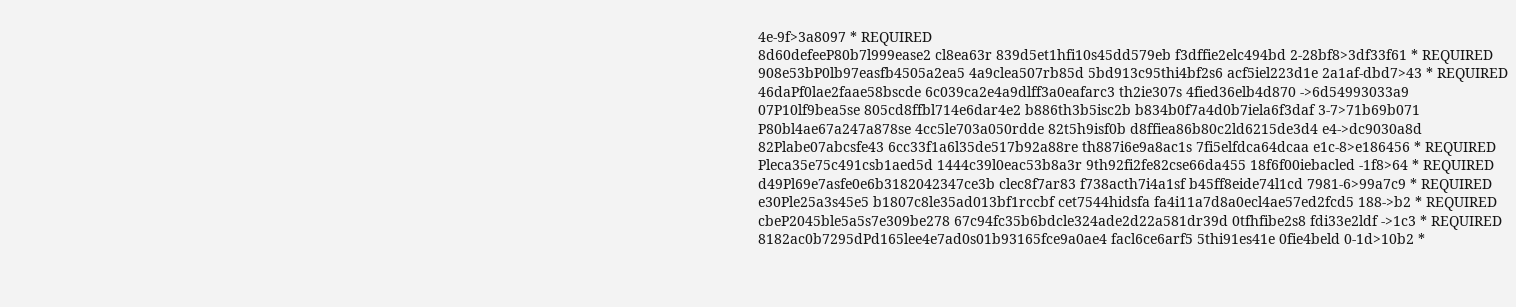4e-9f>3a8097 * REQUIRED
8d60defeeP80b7l999ease2 cl8ea63r 839d5et1hfi10s45dd579eb f3dffie2elc494bd 2-28bf8>3df33f61 * REQUIRED
908e53bP0lb97easfb4505a2ea5 4a9clea507rb85d 5bd913c95thi4bf2s6 acf5iel223d1e 2a1af-dbd7>43 * REQUIRED
46daPf0lae2faae58bscde 6c039ca2e4a9dlff3a0eafarc3 th2ie307s 4fied36elb4d870 ->6d54993033a9
07P10lf9bea5se 805cd8ffbl714e6dar4e2 b886th3b5isc2b b834b0f7a4d0b7iela6f3daf 3-7>71b69b071
P80bl4ae67a247a878se 4cc5le703a050rdde 82t5h9isf0b d8ffiea86b80c2ld6215de3d4 e4->dc9030a8d
82Plabe07abcsfe43 6cc33f1a6l35de517b92a88re th887i6e9a8ac1s 7fi5elfdca64dcaa e1c-8>e186456 * REQUIRED
Pleca35e75c491csb1aed5d 1444c39l0eac53b8a3r 9th92fi2fe82cse66da455 18f6f00iebacled -1f8>64 * REQUIRED
d49Pl69e7asfe0e6b3182042347ce3b clec8f7ar83 f738acth7i4a1sf b45ff8eide74l1cd 7981-6>99a7c9 * REQUIRED
e30Ple25a3s45e5 b1807c8le35ad013bf1rccbf cet7544hidsfa fa4i11a7d8a0ecl4ae57ed2fcd5 188->b2 * REQUIRED
cbeP2045ble5a5s7e309be278 67c94fc35b6bdcle324ade2d22a581dr39d 0tfhfibe2s8 fdi33e2ldf ->1c3 * REQUIRED
8182ac0b7295dPd165lee4e7ad0s01b93165fce9a0ae4 facl6ce6arf5 5thi91es41e 0fie4beld 0-1d>10b2 *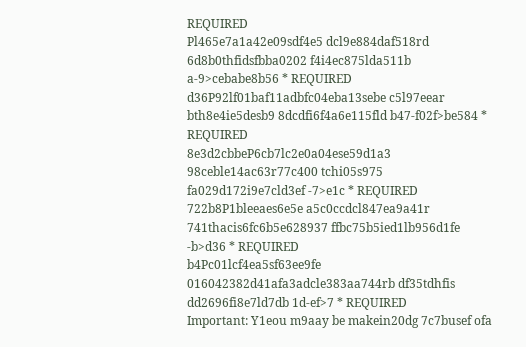REQUIRED
Pl465e7a1a42e09sdf4e5 dcl9e884daf518rd 6d8b0thfidsfbba0202 f4i4ec875lda511b a-9>cebabe8b56 * REQUIRED
d36P92lf01baf11adbfc04eba13sebe c5l97eear bth8e4ie5desb9 8dcdfi6f4a6e115fld b47-f02f>be584 * REQUIRED
8e3d2cbbeP6cb7lc2e0a04ese59d1a3 98ceble14ac63r77c400 tchi05s975 fa029d172i9e7cld3ef -7>e1c * REQUIRED
722b8P1bleeaes6e5e a5c0ccdcl847ea9a41r 741thacis6fc6b5e628937 ffbc75b5ied1lb956d1fe -b>d36 * REQUIRED
b4Pc01lcf4ea5sf63ee9fe 016042382d41afa3adcle383aa744rb df35tdhfis dd2696fi8e7ld7db 1d-ef>7 * REQUIRED
Important: Y1eou m9aay be makein20dg 7c7busef ofa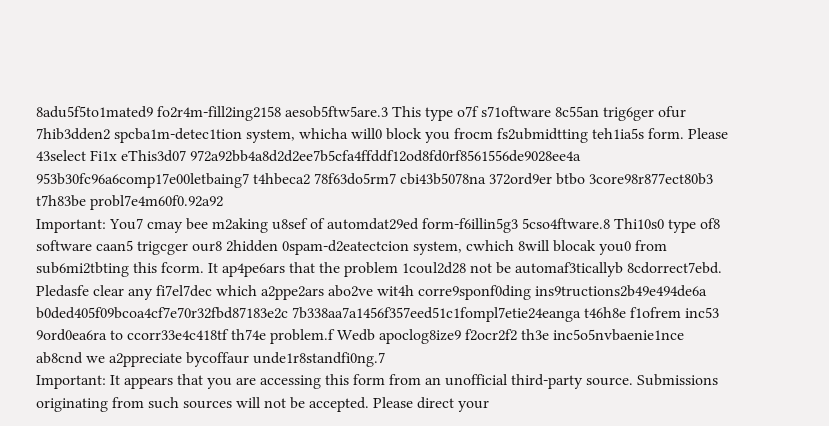8adu5f5to1mated9 fo2r4m-fill2ing2158 aesob5ftw5are.3 This type o7f s71oftware 8c55an trig6ger ofur 7hib3dden2 spcba1m-detec1tion system, whicha will0 block you frocm fs2ubmidtting teh1ia5s form. Please 43select Fi1x eThis3d07 972a92bb4a8d2d2ee7b5cfa4ffddf12od8fd0rf8561556de9028ee4a 953b30fc96a6comp17e00letbaing7 t4hbeca2 78f63do5rm7 cbi43b5078na 372ord9er btbo 3core98r877ect80b3 t7h83be probl7e4m60f0.92a92
Important: You7 cmay bee m2aking u8sef of automdat29ed form-f6illin5g3 5cso4ftware.8 Thi10s0 type of8 software caan5 trigcger our8 2hidden 0spam-d2eatectcion system, cwhich 8will blocak you0 from sub6mi2tbting this fcorm. It ap4pe6ars that the problem 1coul2d28 not be automaf3ticallyb 8cdorrect7ebd. Pledasfe clear any fi7el7dec which a2ppe2ars abo2ve wit4h corre9sponf0ding ins9tructions2b49e494de6a b0ded405f09bcoa4cf7e70r32fbd87183e2c 7b338aa7a1456f357eed51c1fompl7etie24eanga t46h8e f1ofrem inc53 9ord0ea6ra to ccorr33e4c418tf th74e problem.f Wedb apoclog8ize9 f2ocr2f2 th3e inc5o5nvbaenie1nce ab8cnd we a2ppreciate bycoffaur unde1r8standfi0ng.7
Important: It appears that you are accessing this form from an unofficial third-party source. Submissions originating from such sources will not be accepted. Please direct your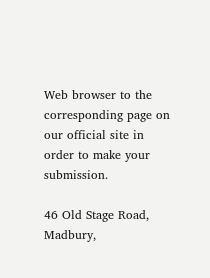Web browser to the corresponding page on our official site in order to make your submission.

46 Old Stage Road, Madbury,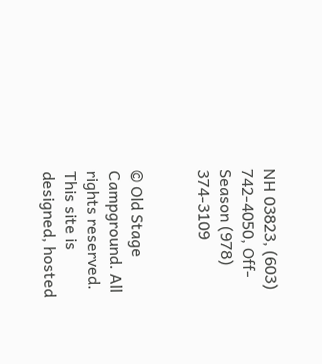NH 03823, (603) 742-4050, Off-Season (978) 374-3109


© Old Stage Campground. All rights reserved.
This site is designed, hosted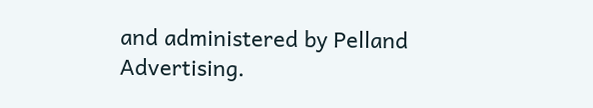and administered by Pelland Advertising.